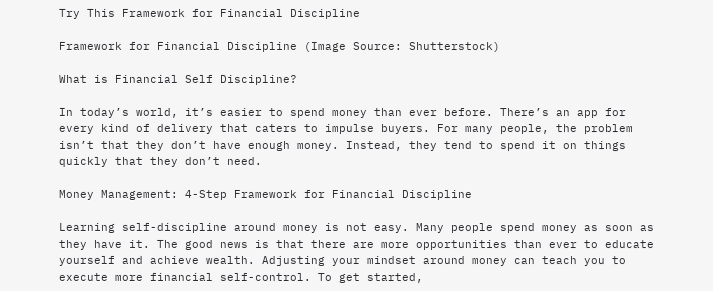Try This Framework for Financial Discipline

Framework for Financial Discipline (Image Source: Shutterstock)

What is Financial Self Discipline?

In today’s world, it’s easier to spend money than ever before. There’s an app for every kind of delivery that caters to impulse buyers. For many people, the problem isn’t that they don’t have enough money. Instead, they tend to spend it on things quickly that they don’t need.

Money Management: 4-Step Framework for Financial Discipline

Learning self-discipline around money is not easy. Many people spend money as soon as they have it. The good news is that there are more opportunities than ever to educate yourself and achieve wealth. Adjusting your mindset around money can teach you to execute more financial self-control. To get started,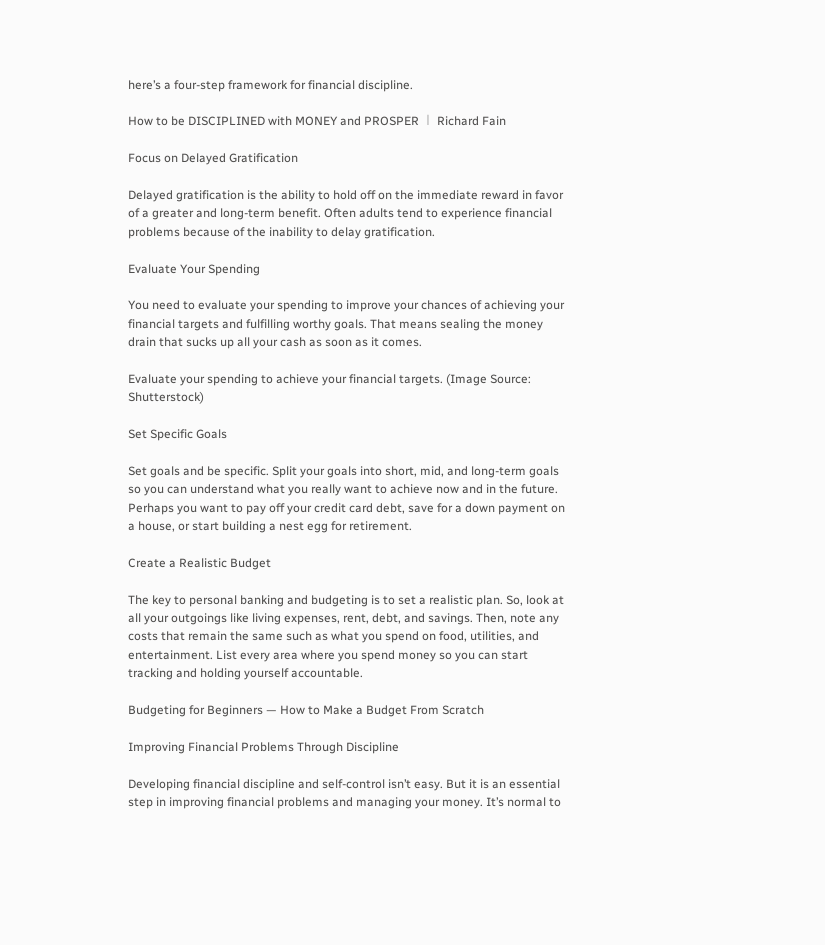here’s a four-step framework for financial discipline.

How to be DISCIPLINED with MONEY and PROSPER ︱ Richard Fain

Focus on Delayed Gratification

Delayed gratification is the ability to hold off on the immediate reward in favor of a greater and long-term benefit. Often adults tend to experience financial problems because of the inability to delay gratification.

Evaluate Your Spending

You need to evaluate your spending to improve your chances of achieving your financial targets and fulfilling worthy goals. That means sealing the money drain that sucks up all your cash as soon as it comes.

Evaluate your spending to achieve your financial targets. (Image Source: Shutterstock)

Set Specific Goals

Set goals and be specific. Split your goals into short, mid, and long-term goals so you can understand what you really want to achieve now and in the future. Perhaps you want to pay off your credit card debt, save for a down payment on a house, or start building a nest egg for retirement.

Create a Realistic Budget

The key to personal banking and budgeting is to set a realistic plan. So, look at all your outgoings like living expenses, rent, debt, and savings. Then, note any costs that remain the same such as what you spend on food, utilities, and entertainment. List every area where you spend money so you can start tracking and holding yourself accountable.

Budgeting for Beginners — How to Make a Budget From Scratch

Improving Financial Problems Through Discipline

Developing financial discipline and self-control isn’t easy. But it is an essential step in improving financial problems and managing your money. It’s normal to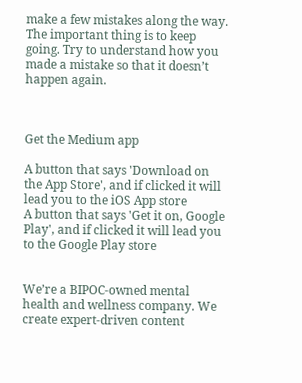make a few mistakes along the way. The important thing is to keep going. Try to understand how you made a mistake so that it doesn’t happen again.



Get the Medium app

A button that says 'Download on the App Store', and if clicked it will lead you to the iOS App store
A button that says 'Get it on, Google Play', and if clicked it will lead you to the Google Play store


We’re a BIPOC-owned mental health and wellness company. We create expert-driven content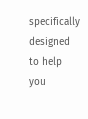specifically designed to help you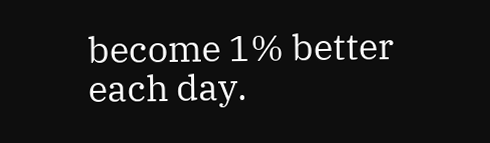become 1% better each day.